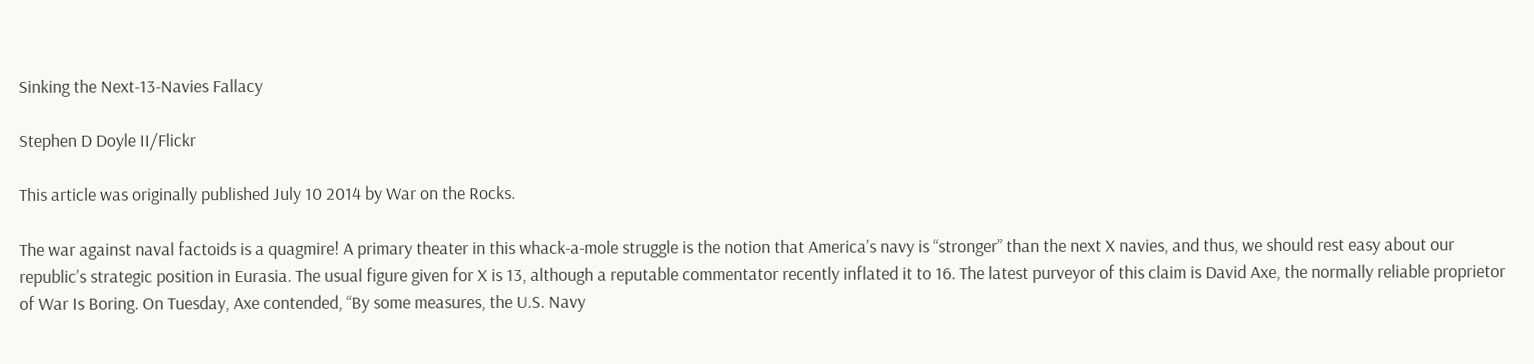Sinking the Next-13-Navies Fallacy

Stephen D Doyle II/Flickr

This article was originally published July 10 2014 by War on the Rocks.

The war against naval factoids is a quagmire! A primary theater in this whack-a-mole struggle is the notion that America’s navy is “stronger” than the next X navies, and thus, we should rest easy about our republic’s strategic position in Eurasia. The usual figure given for X is 13, although a reputable commentator recently inflated it to 16. The latest purveyor of this claim is David Axe, the normally reliable proprietor of War Is Boring. On Tuesday, Axe contended, “By some measures, the U.S. Navy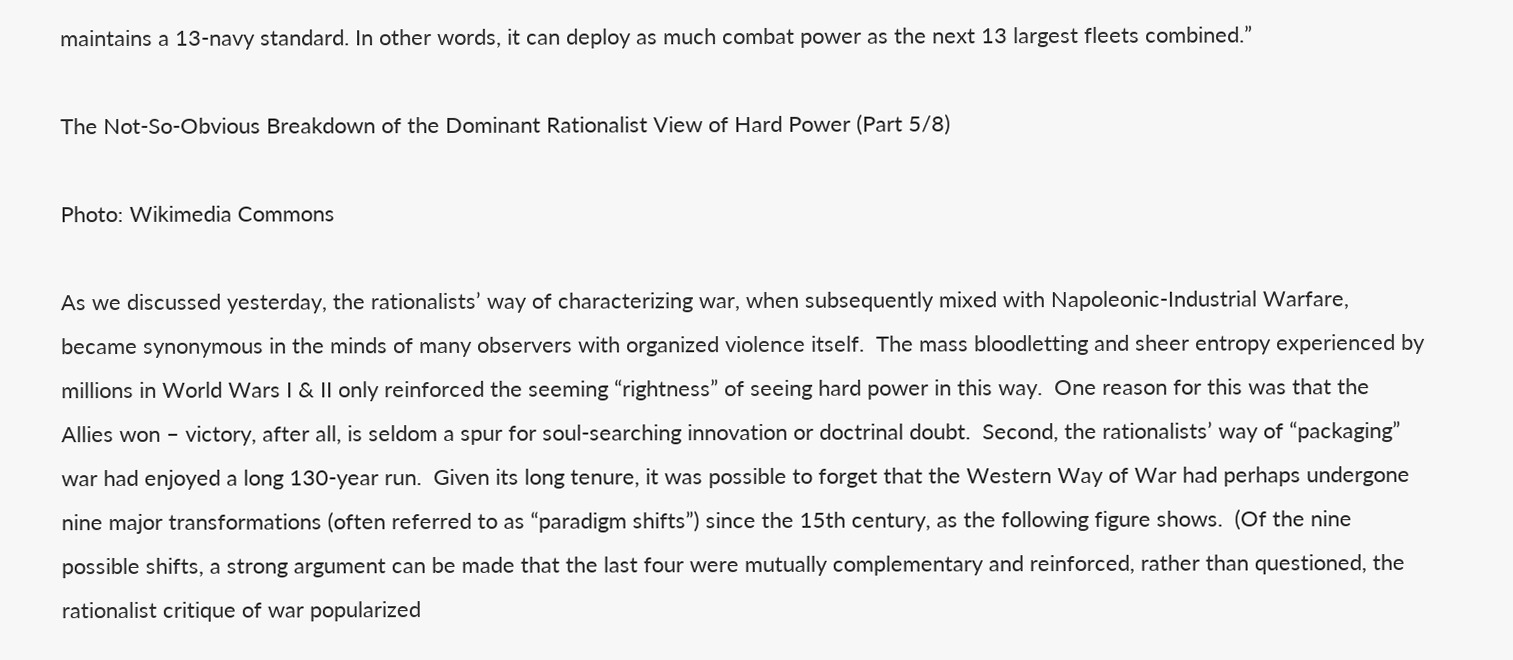maintains a 13-navy standard. In other words, it can deploy as much combat power as the next 13 largest fleets combined.”

The Not-So-Obvious Breakdown of the Dominant Rationalist View of Hard Power (Part 5/8)

Photo: Wikimedia Commons

As we discussed yesterday, the rationalists’ way of characterizing war, when subsequently mixed with Napoleonic-Industrial Warfare, became synonymous in the minds of many observers with organized violence itself.  The mass bloodletting and sheer entropy experienced by millions in World Wars I & II only reinforced the seeming “rightness” of seeing hard power in this way.  One reason for this was that the Allies won – victory, after all, is seldom a spur for soul-searching innovation or doctrinal doubt.  Second, the rationalists’ way of “packaging” war had enjoyed a long 130-year run.  Given its long tenure, it was possible to forget that the Western Way of War had perhaps undergone nine major transformations (often referred to as “paradigm shifts”) since the 15th century, as the following figure shows.  (Of the nine possible shifts, a strong argument can be made that the last four were mutually complementary and reinforced, rather than questioned, the rationalist critique of war popularized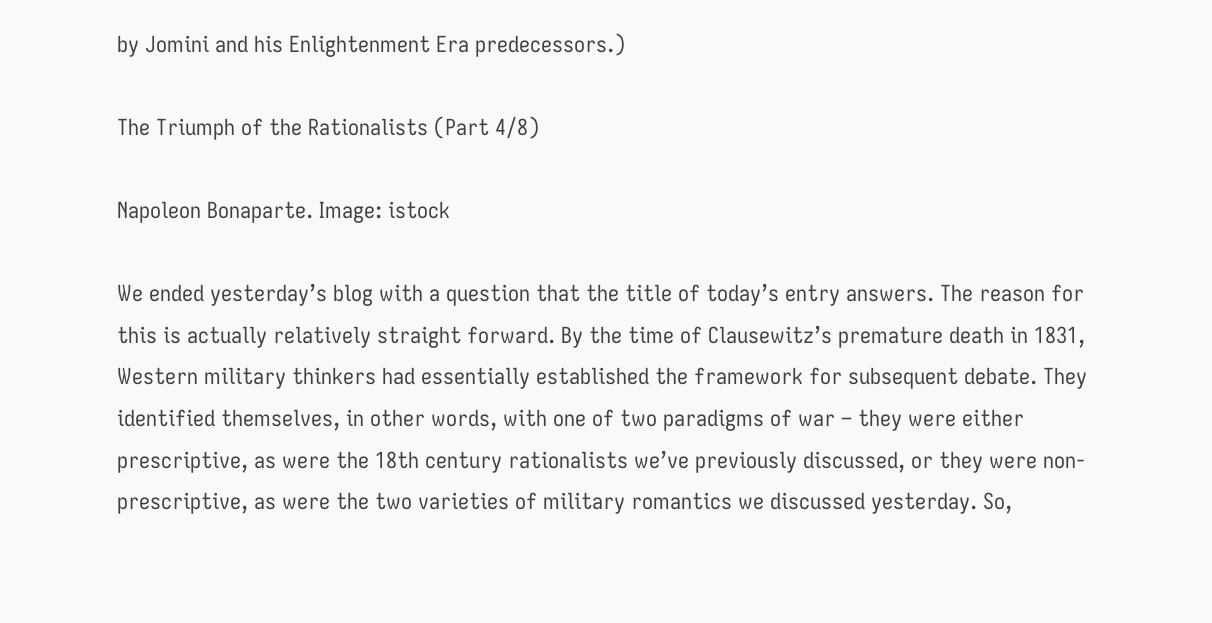by Jomini and his Enlightenment Era predecessors.)

The Triumph of the Rationalists (Part 4/8)

Napoleon Bonaparte. Image: istock

We ended yesterday’s blog with a question that the title of today’s entry answers. The reason for this is actually relatively straight forward. By the time of Clausewitz’s premature death in 1831, Western military thinkers had essentially established the framework for subsequent debate. They identified themselves, in other words, with one of two paradigms of war – they were either prescriptive, as were the 18th century rationalists we’ve previously discussed, or they were non-prescriptive, as were the two varieties of military romantics we discussed yesterday. So,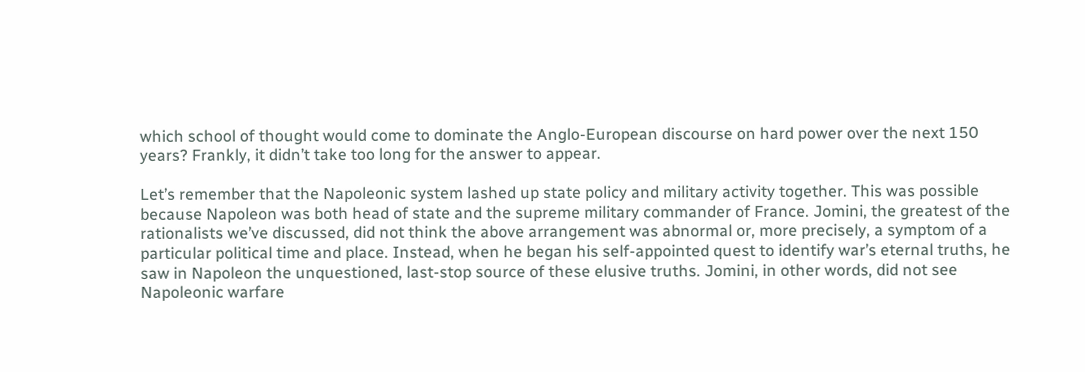which school of thought would come to dominate the Anglo-European discourse on hard power over the next 150 years? Frankly, it didn’t take too long for the answer to appear.

Let’s remember that the Napoleonic system lashed up state policy and military activity together. This was possible because Napoleon was both head of state and the supreme military commander of France. Jomini, the greatest of the rationalists we’ve discussed, did not think the above arrangement was abnormal or, more precisely, a symptom of a particular political time and place. Instead, when he began his self-appointed quest to identify war’s eternal truths, he saw in Napoleon the unquestioned, last-stop source of these elusive truths. Jomini, in other words, did not see Napoleonic warfare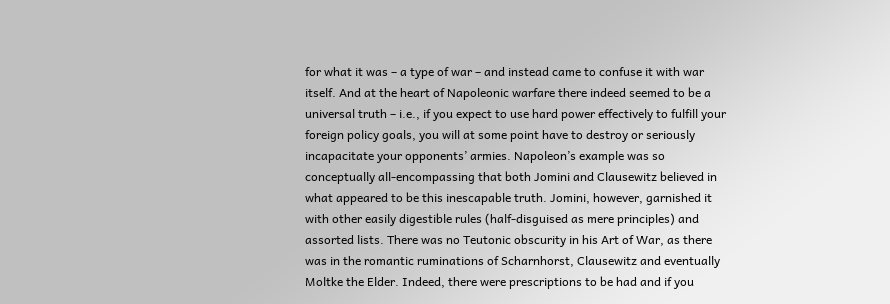for what it was – a type of war – and instead came to confuse it with war itself. And at the heart of Napoleonic warfare there indeed seemed to be a universal truth – i.e., if you expect to use hard power effectively to fulfill your foreign policy goals, you will at some point have to destroy or seriously incapacitate your opponents’ armies. Napoleon’s example was so conceptually all-encompassing that both Jomini and Clausewitz believed in what appeared to be this inescapable truth. Jomini, however, garnished it with other easily digestible rules (half-disguised as mere principles) and assorted lists. There was no Teutonic obscurity in his Art of War, as there was in the romantic ruminations of Scharnhorst, Clausewitz and eventually Moltke the Elder. Indeed, there were prescriptions to be had and if you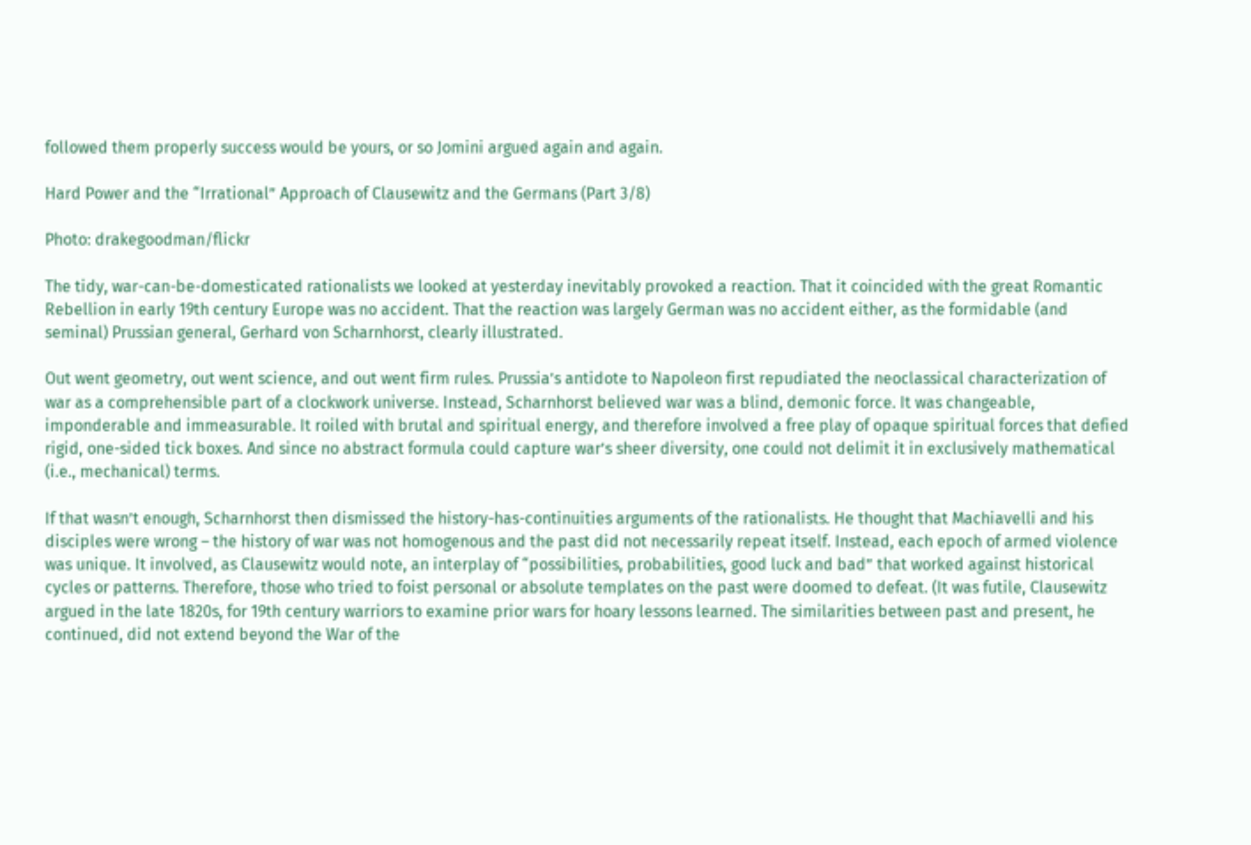followed them properly success would be yours, or so Jomini argued again and again.

Hard Power and the “Irrational” Approach of Clausewitz and the Germans (Part 3/8)

Photo: drakegoodman/flickr

The tidy, war-can-be-domesticated rationalists we looked at yesterday inevitably provoked a reaction. That it coincided with the great Romantic Rebellion in early 19th century Europe was no accident. That the reaction was largely German was no accident either, as the formidable (and seminal) Prussian general, Gerhard von Scharnhorst, clearly illustrated.

Out went geometry, out went science, and out went firm rules. Prussia’s antidote to Napoleon first repudiated the neoclassical characterization of war as a comprehensible part of a clockwork universe. Instead, Scharnhorst believed war was a blind, demonic force. It was changeable, imponderable and immeasurable. It roiled with brutal and spiritual energy, and therefore involved a free play of opaque spiritual forces that defied rigid, one-sided tick boxes. And since no abstract formula could capture war’s sheer diversity, one could not delimit it in exclusively mathematical (i.e., mechanical) terms.

If that wasn’t enough, Scharnhorst then dismissed the history-has-continuities arguments of the rationalists. He thought that Machiavelli and his disciples were wrong – the history of war was not homogenous and the past did not necessarily repeat itself. Instead, each epoch of armed violence was unique. It involved, as Clausewitz would note, an interplay of “possibilities, probabilities, good luck and bad” that worked against historical cycles or patterns. Therefore, those who tried to foist personal or absolute templates on the past were doomed to defeat. (It was futile, Clausewitz argued in the late 1820s, for 19th century warriors to examine prior wars for hoary lessons learned. The similarities between past and present, he continued, did not extend beyond the War of the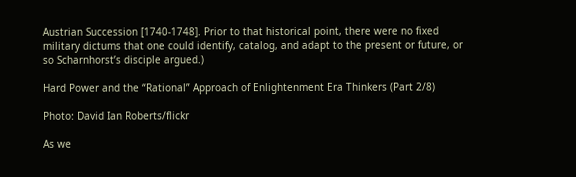Austrian Succession [1740-1748]. Prior to that historical point, there were no fixed military dictums that one could identify, catalog, and adapt to the present or future, or so Scharnhorst’s disciple argued.)

Hard Power and the “Rational” Approach of Enlightenment Era Thinkers (Part 2/8)

Photo: David Ian Roberts/flickr

As we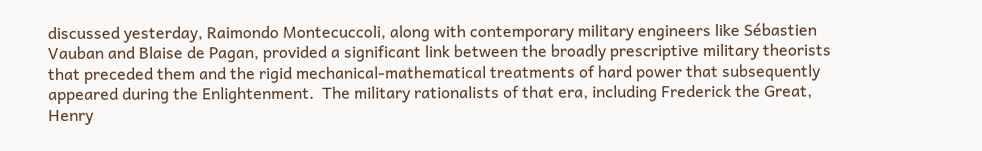discussed yesterday, Raimondo Montecuccoli, along with contemporary military engineers like Sébastien Vauban and Blaise de Pagan, provided a significant link between the broadly prescriptive military theorists that preceded them and the rigid mechanical-mathematical treatments of hard power that subsequently appeared during the Enlightenment.  The military rationalists of that era, including Frederick the Great, Henry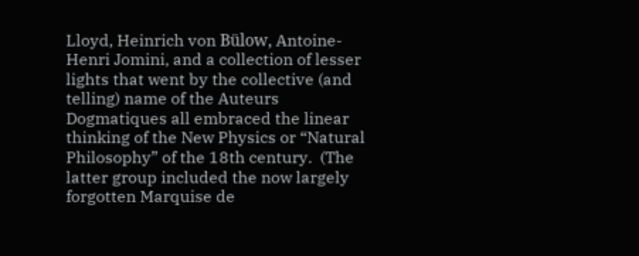Lloyd, Heinrich von Bülow, Antoine-Henri Jomini, and a collection of lesser lights that went by the collective (and telling) name of the Auteurs Dogmatiques all embraced the linear thinking of the New Physics or “Natural Philosophy” of the 18th century.  (The latter group included the now largely forgotten Marquise de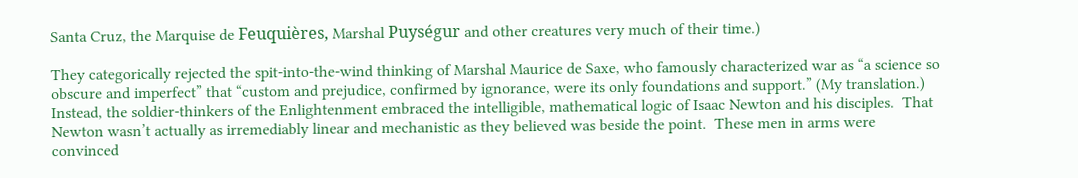Santa Cruz, the Marquise de Feuquières, Marshal Puységur and other creatures very much of their time.)

They categorically rejected the spit-into-the-wind thinking of Marshal Maurice de Saxe, who famously characterized war as “a science so obscure and imperfect” that “custom and prejudice, confirmed by ignorance, were its only foundations and support.” (My translation.)   Instead, the soldier-thinkers of the Enlightenment embraced the intelligible, mathematical logic of Isaac Newton and his disciples.  That Newton wasn’t actually as irremediably linear and mechanistic as they believed was beside the point.  These men in arms were convinced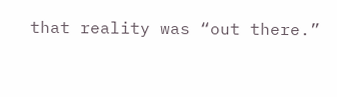that reality was “out there.”